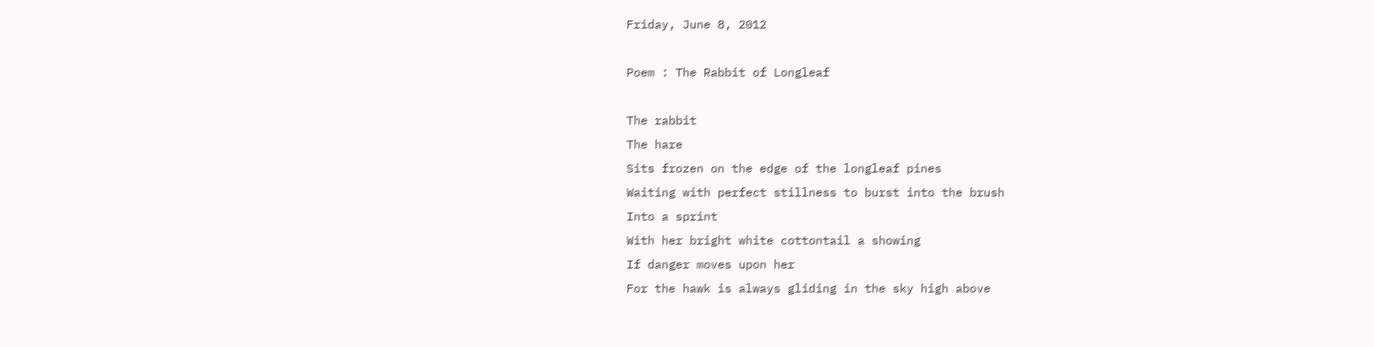Friday, June 8, 2012

Poem : The Rabbit of Longleaf

The rabbit
The hare
Sits frozen on the edge of the longleaf pines
Waiting with perfect stillness to burst into the brush
Into a sprint
With her bright white cottontail a showing
If danger moves upon her
For the hawk is always gliding in the sky high above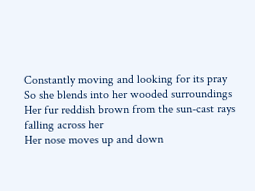Constantly moving and looking for its pray
So she blends into her wooded surroundings
Her fur reddish brown from the sun-cast rays falling across her
Her nose moves up and down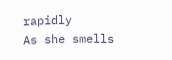rapidly
As she smells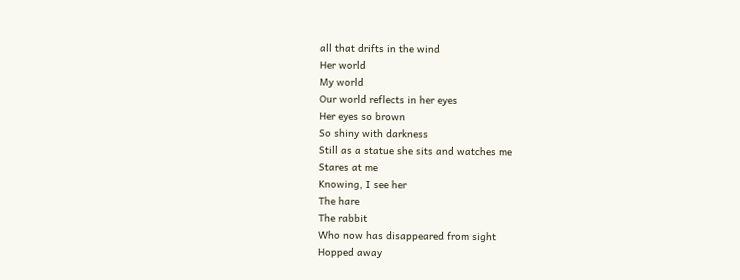all that drifts in the wind
Her world
My world
Our world reflects in her eyes
Her eyes so brown
So shiny with darkness
Still as a statue she sits and watches me
Stares at me
Knowing, I see her
The hare
The rabbit
Who now has disappeared from sight
Hopped away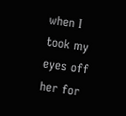when I took my eyes off her for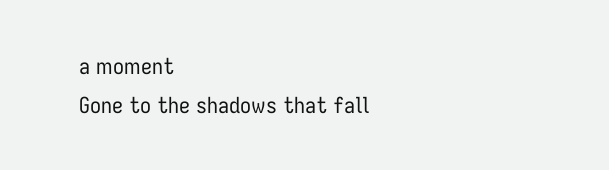a moment
Gone to the shadows that fall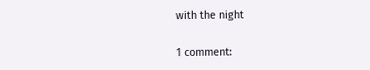with the night

1 comment: